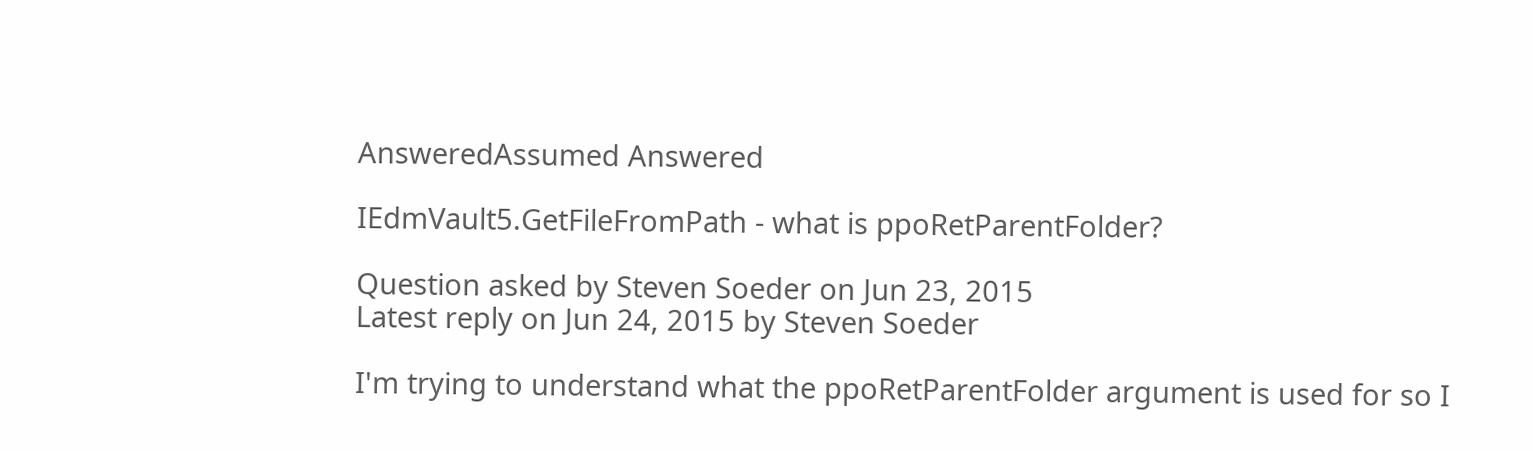AnsweredAssumed Answered

IEdmVault5.GetFileFromPath - what is ppoRetParentFolder?

Question asked by Steven Soeder on Jun 23, 2015
Latest reply on Jun 24, 2015 by Steven Soeder

I'm trying to understand what the ppoRetParentFolder argument is used for so I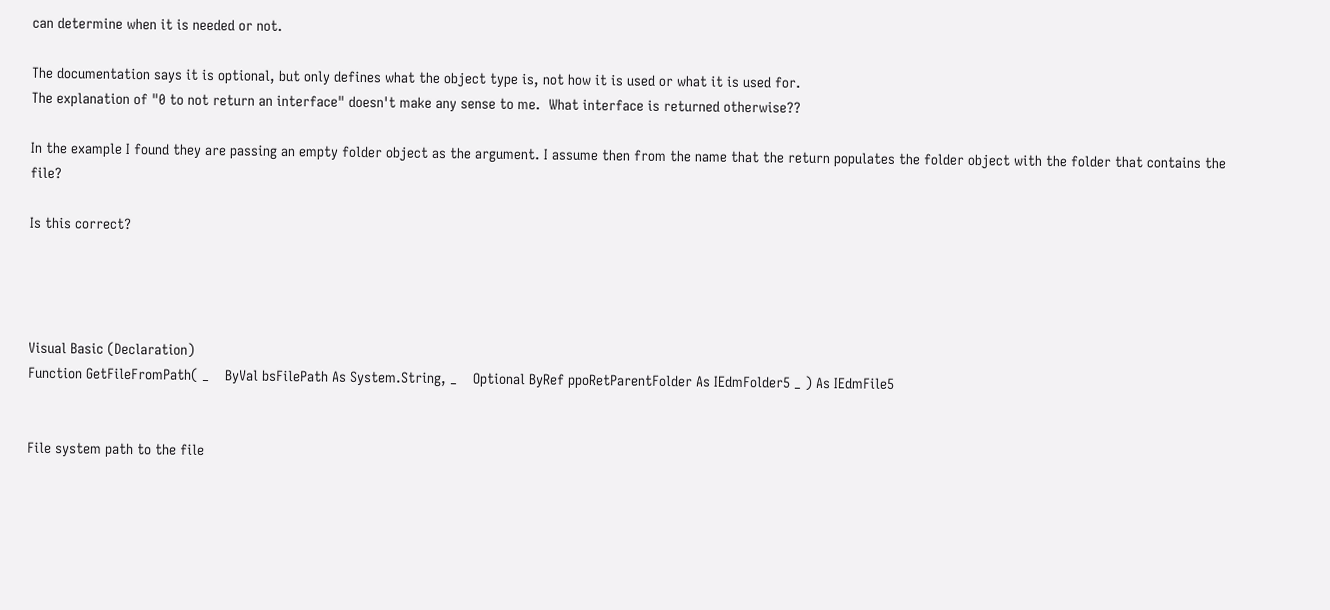can determine when it is needed or not.

The documentation says it is optional, but only defines what the object type is, not how it is used or what it is used for.
The explanation of "0 to not return an interface" doesn't make any sense to me.  What interface is returned otherwise??

In the example I found they are passing an empty folder object as the argument. I assume then from the name that the return populates the folder object with the folder that contains the file?

Is this correct?




Visual Basic (Declaration)
Function GetFileFromPath( _    ByVal bsFilePath As System.String, _    Optional ByRef ppoRetParentFolder As IEdmFolder5 _ ) As IEdmFile5


File system path to the file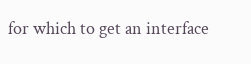for which to get an interface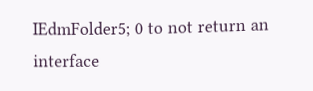IEdmFolder5; 0 to not return an interface